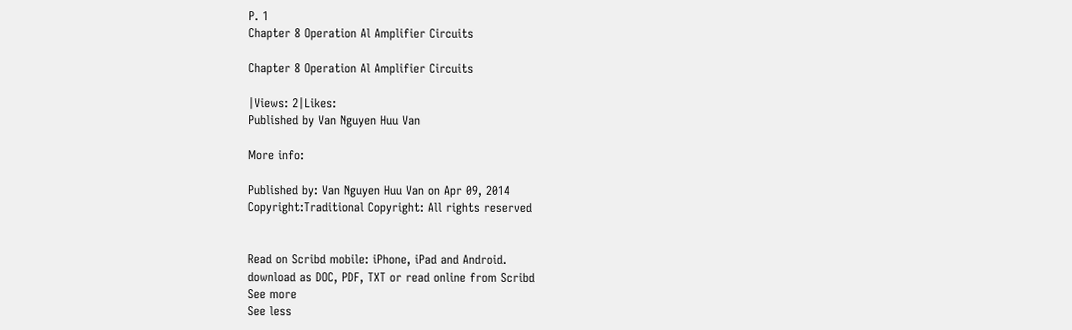P. 1
Chapter 8 Operation Al Amplifier Circuits

Chapter 8 Operation Al Amplifier Circuits

|Views: 2|Likes:
Published by Van Nguyen Huu Van

More info:

Published by: Van Nguyen Huu Van on Apr 09, 2014
Copyright:Traditional Copyright: All rights reserved


Read on Scribd mobile: iPhone, iPad and Android.
download as DOC, PDF, TXT or read online from Scribd
See more
See less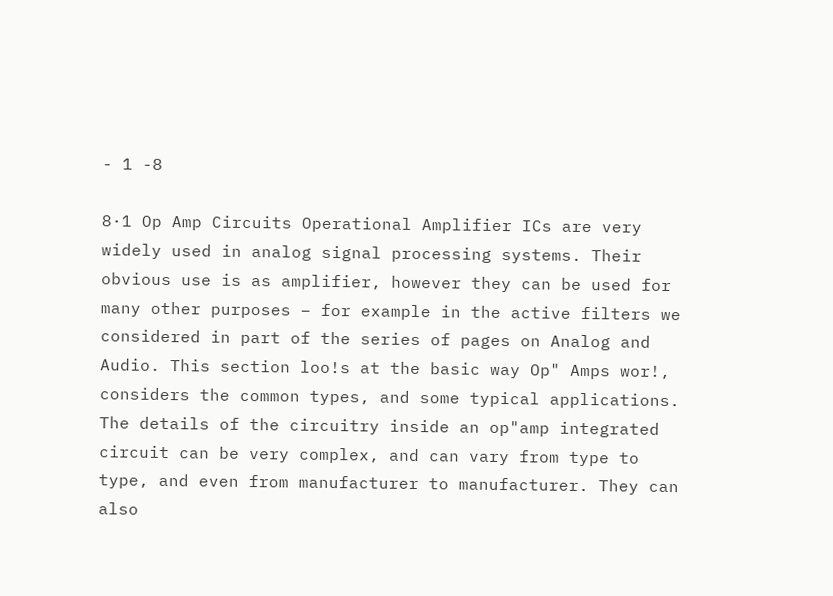- 1 -8

8·1 Op Amp Circuits Operational Amplifier ICs are very widely used in analog signal processing systems. Their obvious use is as amplifier, however they can be used for many other purposes – for example in the active filters we considered in part of the series of pages on Analog and Audio. This section loo!s at the basic way Op" Amps wor!, considers the common types, and some typical applications. The details of the circuitry inside an op"amp integrated circuit can be very complex, and can vary from type to type, and even from manufacturer to manufacturer. They can also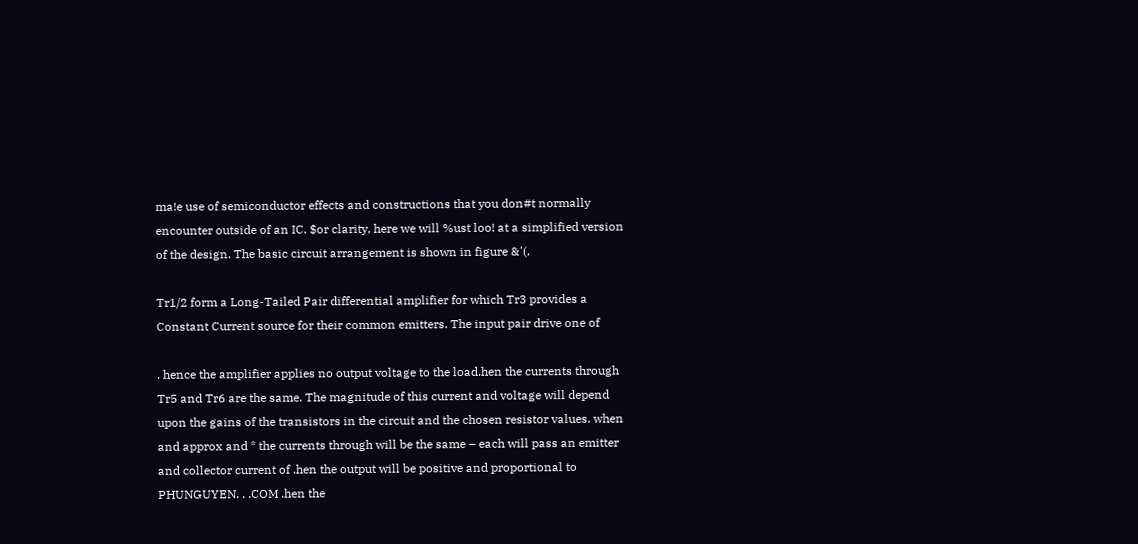ma!e use of semiconductor effects and constructions that you don#t normally encounter outside of an IC. $or clarity, here we will %ust loo! at a simplified version of the design. The basic circuit arrangement is shown in figure &'(.

Tr1/2 form a Long-Tailed Pair differential amplifier for which Tr3 provides a Constant Current source for their common emitters. The input pair drive one of

. hence the amplifier applies no output voltage to the load.hen the currents through Tr5 and Tr6 are the same. The magnitude of this current and voltage will depend upon the gains of the transistors in the circuit and the chosen resistor values. when and approx and * the currents through will be the same – each will pass an emitter and collector current of .hen the output will be positive and proportional to PHUNGUYEN. . .COM .hen the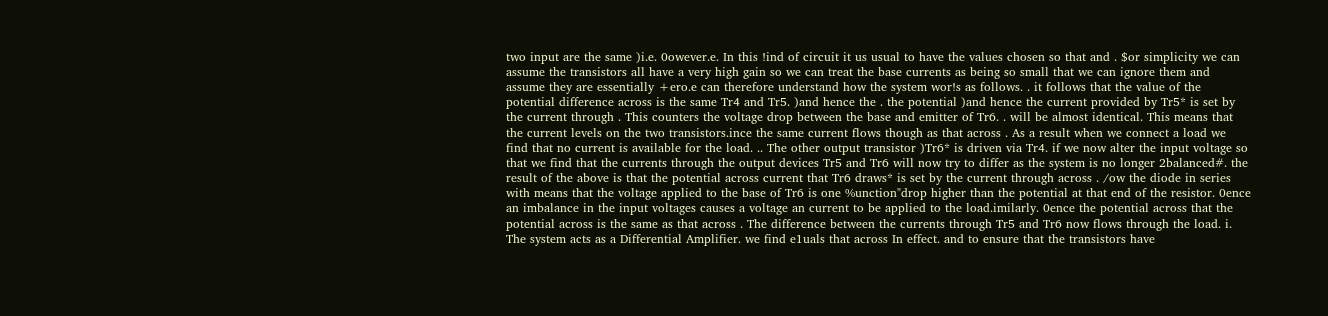two input are the same )i.e. 0owever.e. In this !ind of circuit it us usual to have the values chosen so that and . $or simplicity we can assume the transistors all have a very high gain so we can treat the base currents as being so small that we can ignore them and assume they are essentially +ero.e can therefore understand how the system wor!s as follows. . it follows that the value of the potential difference across is the same Tr4 and Tr5. )and hence the . the potential )and hence the current provided by Tr5* is set by the current through . This counters the voltage drop between the base and emitter of Tr6. . will be almost identical. This means that the current levels on the two transistors.ince the same current flows though as that across . As a result when we connect a load we find that no current is available for the load. .. The other output transistor )Tr6* is driven via Tr4. if we now alter the input voltage so that we find that the currents through the output devices Tr5 and Tr6 will now try to differ as the system is no longer 2balanced#. the result of the above is that the potential across current that Tr6 draws* is set by the current through across . /ow the diode in series with means that the voltage applied to the base of Tr6 is one %unction"drop higher than the potential at that end of the resistor. 0ence an imbalance in the input voltages causes a voltage an current to be applied to the load.imilarly. 0ence the potential across that the potential across is the same as that across . The difference between the currents through Tr5 and Tr6 now flows through the load. i. The system acts as a Differential Amplifier. we find e1uals that across In effect. and to ensure that the transistors have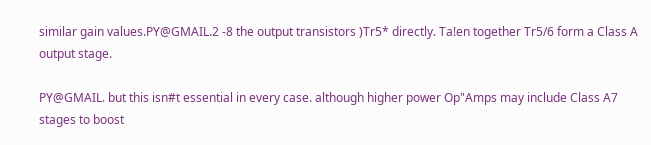similar gain values.PY@GMAIL.2 -8 the output transistors )Tr5* directly. Ta!en together Tr5/6 form a Class A output stage.

PY@GMAIL. but this isn#t essential in every case. although higher power Op"Amps may include Class A7 stages to boost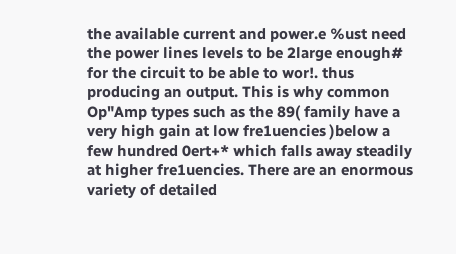the available current and power.e %ust need the power lines levels to be 2large enough# for the circuit to be able to wor!. thus producing an output. This is why common Op"Amp types such as the 89( family have a very high gain at low fre1uencies )below a few hundred 0ert+* which falls away steadily at higher fre1uencies. There are an enormous variety of detailed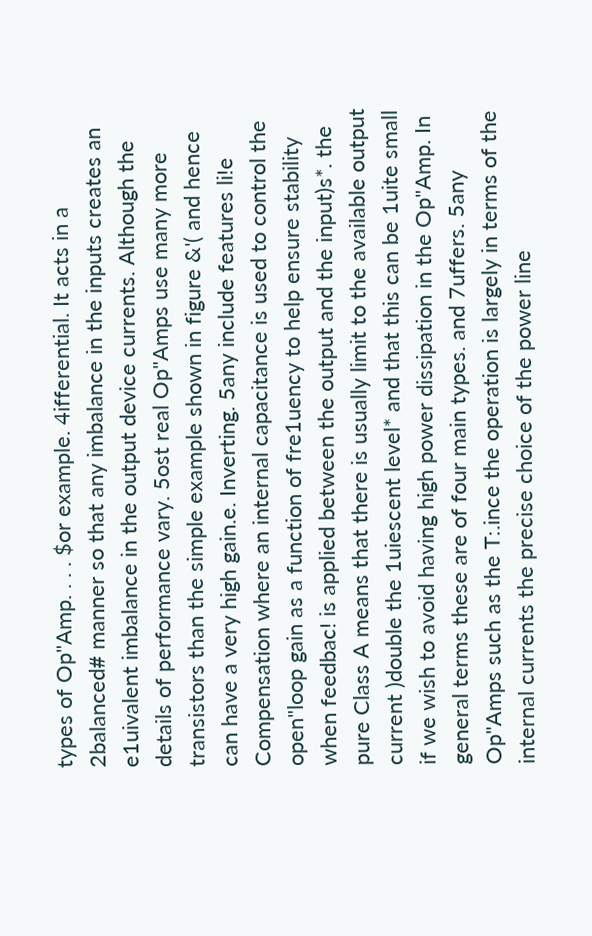types of Op"Amp. . . . $or example. 4ifferential. It acts in a 2balanced# manner so that any imbalance in the inputs creates an e1uivalent imbalance in the output device currents. Although the details of performance vary. 5ost real Op"Amps use many more transistors than the simple example shown in figure &'( and hence can have a very high gain.e. Inverting. 5any include features li!e Compensation where an internal capacitance is used to control the open"loop gain as a function of fre1uency to help ensure stability when feedbac! is applied between the output and the input)s*. the pure Class A means that there is usually limit to the available output current )double the 1uiescent level* and that this can be 1uite small if we wish to avoid having high power dissipation in the Op"Amp. In general terms these are of four main types. and 7uffers. 5any Op"Amps such as the T:.ince the operation is largely in terms of the internal currents the precise choice of the power line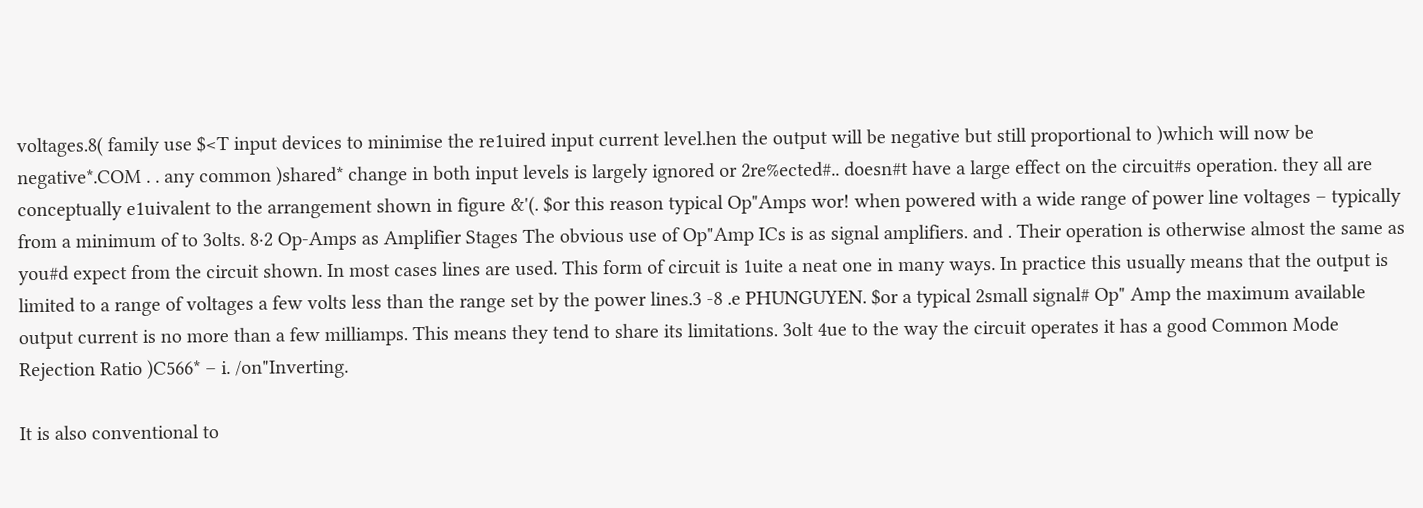voltages.8( family use $<T input devices to minimise the re1uired input current level.hen the output will be negative but still proportional to )which will now be negative*.COM . . any common )shared* change in both input levels is largely ignored or 2re%ected#.. doesn#t have a large effect on the circuit#s operation. they all are conceptually e1uivalent to the arrangement shown in figure &'(. $or this reason typical Op"Amps wor! when powered with a wide range of power line voltages – typically from a minimum of to 3olts. 8·2 Op-Amps as Amplifier Stages The obvious use of Op"Amp ICs is as signal amplifiers. and . Their operation is otherwise almost the same as you#d expect from the circuit shown. In most cases lines are used. This form of circuit is 1uite a neat one in many ways. In practice this usually means that the output is limited to a range of voltages a few volts less than the range set by the power lines.3 -8 .e PHUNGUYEN. $or a typical 2small signal# Op" Amp the maximum available output current is no more than a few milliamps. This means they tend to share its limitations. 3olt 4ue to the way the circuit operates it has a good Common Mode Rejection Ratio )C566* – i. /on"Inverting.

It is also conventional to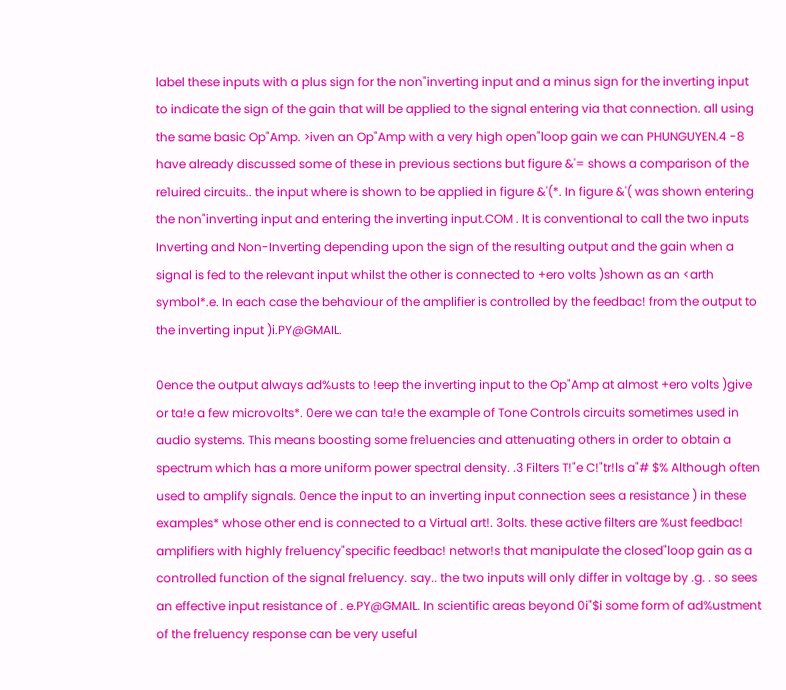label these inputs with a plus sign for the non"inverting input and a minus sign for the inverting input to indicate the sign of the gain that will be applied to the signal entering via that connection. all using the same basic Op"Amp. >iven an Op"Amp with a very high open"loop gain we can PHUNGUYEN.4 -8 have already discussed some of these in previous sections but figure &'= shows a comparison of the re1uired circuits.. the input where is shown to be applied in figure &'(*. In figure &'( was shown entering the non"inverting input and entering the inverting input.COM . It is conventional to call the two inputs Inverting and Non-Inverting depending upon the sign of the resulting output and the gain when a signal is fed to the relevant input whilst the other is connected to +ero volts )shown as an <arth symbol*.e. In each case the behaviour of the amplifier is controlled by the feedbac! from the output to the inverting input )i.PY@GMAIL.

0ence the output always ad%usts to !eep the inverting input to the Op"Amp at almost +ero volts )give or ta!e a few microvolts*. 0ere we can ta!e the example of Tone Controls circuits sometimes used in audio systems. This means boosting some fre1uencies and attenuating others in order to obtain a spectrum which has a more uniform power spectral density. .3 Filters T!"e C!"tr!ls a"# $% Although often used to amplify signals. 0ence the input to an inverting input connection sees a resistance ) in these examples* whose other end is connected to a Virtual art!. 3olts. these active filters are %ust feedbac! amplifiers with highly fre1uency"specific feedbac! networ!s that manipulate the closed"loop gain as a controlled function of the signal fre1uency. say.. the two inputs will only differ in voltage by .g. . so sees an effective input resistance of . e.PY@GMAIL. In scientific areas beyond 0i"$i some form of ad%ustment of the fre1uency response can be very useful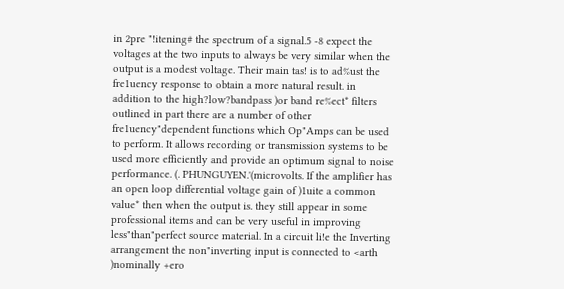in 2pre "!itening# the spectrum of a signal.5 -8 expect the voltages at the two inputs to always be very similar when the output is a modest voltage. Their main tas! is to ad%ust the fre1uency response to obtain a more natural result. in addition to the high?low?bandpass )or band re%ect* filters outlined in part there are a number of other fre1uency"dependent functions which Op"Amps can be used to perform. It allows recording or transmission systems to be used more efficiently and provide an optimum signal to noise performance. (. PHUNGUYEN.'(microvolts. If the amplifier has an open loop differential voltage gain of )1uite a common value* then when the output is. they still appear in some professional items and can be very useful in improving less"than"perfect source material. In a circuit li!e the Inverting arrangement the non"inverting input is connected to <arth )nominally +ero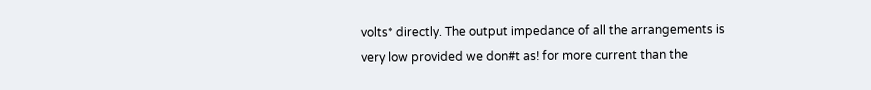volts* directly. The output impedance of all the arrangements is very low provided we don#t as! for more current than the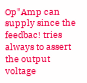Op"Amp can supply since the feedbac! tries always to assert the output voltage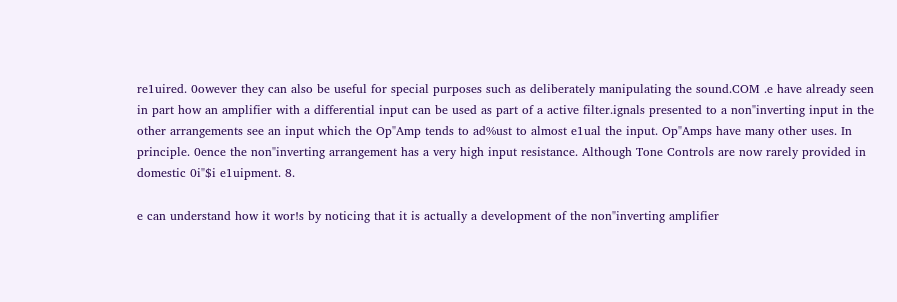re1uired. 0owever they can also be useful for special purposes such as deliberately manipulating the sound.COM .e have already seen in part how an amplifier with a differential input can be used as part of a active filter.ignals presented to a non"inverting input in the other arrangements see an input which the Op"Amp tends to ad%ust to almost e1ual the input. Op"Amps have many other uses. In principle. 0ence the non"inverting arrangement has a very high input resistance. Although Tone Controls are now rarely provided in domestic 0i"$i e1uipment. 8.

e can understand how it wor!s by noticing that it is actually a development of the non"inverting amplifier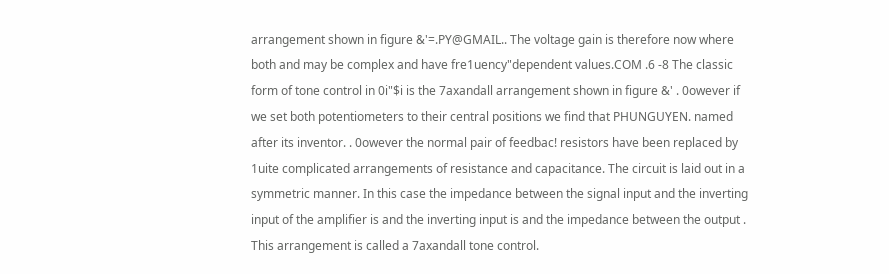arrangement shown in figure &'=.PY@GMAIL.. The voltage gain is therefore now where both and may be complex and have fre1uency"dependent values.COM .6 -8 The classic form of tone control in 0i"$i is the 7axandall arrangement shown in figure &' . 0owever if we set both potentiometers to their central positions we find that PHUNGUYEN. named after its inventor. . 0owever the normal pair of feedbac! resistors have been replaced by 1uite complicated arrangements of resistance and capacitance. The circuit is laid out in a symmetric manner. In this case the impedance between the signal input and the inverting input of the amplifier is and the inverting input is and the impedance between the output . This arrangement is called a 7axandall tone control.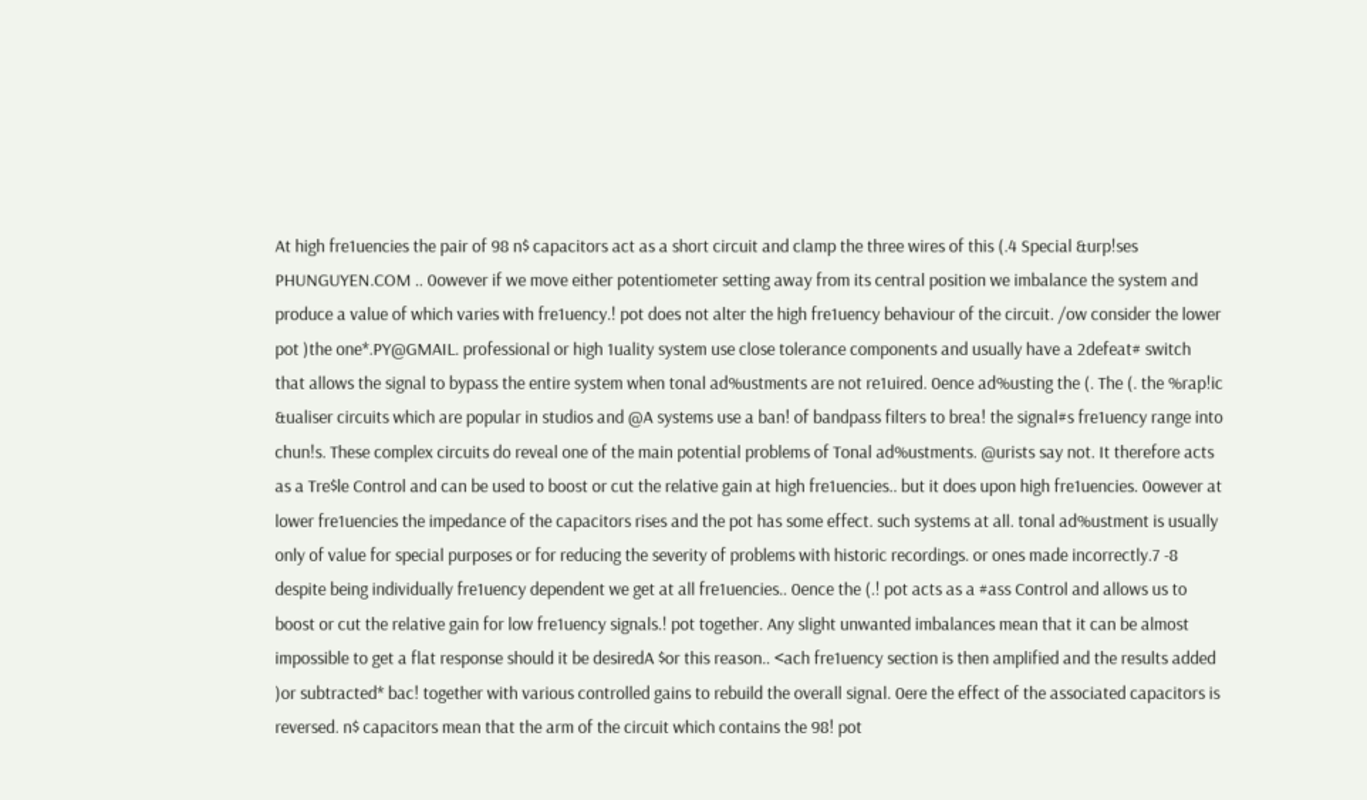At high fre1uencies the pair of 98 n$ capacitors act as a short circuit and clamp the three wires of this (.4 Special &urp!ses PHUNGUYEN.COM .. 0owever if we move either potentiometer setting away from its central position we imbalance the system and produce a value of which varies with fre1uency.! pot does not alter the high fre1uency behaviour of the circuit. /ow consider the lower pot )the one*.PY@GMAIL. professional or high 1uality system use close tolerance components and usually have a 2defeat# switch that allows the signal to bypass the entire system when tonal ad%ustments are not re1uired. 0ence ad%usting the (. The (. the %rap!ic &ualiser circuits which are popular in studios and @A systems use a ban! of bandpass filters to brea! the signal#s fre1uency range into chun!s. These complex circuits do reveal one of the main potential problems of Tonal ad%ustments. @urists say not. It therefore acts as a Tre$le Control and can be used to boost or cut the relative gain at high fre1uencies.. but it does upon high fre1uencies. 0owever at lower fre1uencies the impedance of the capacitors rises and the pot has some effect. such systems at all. tonal ad%ustment is usually only of value for special purposes or for reducing the severity of problems with historic recordings. or ones made incorrectly.7 -8 despite being individually fre1uency dependent we get at all fre1uencies.. 0ence the (.! pot acts as a #ass Control and allows us to boost or cut the relative gain for low fre1uency signals.! pot together. Any slight unwanted imbalances mean that it can be almost impossible to get a flat response should it be desiredA $or this reason.. <ach fre1uency section is then amplified and the results added )or subtracted* bac! together with various controlled gains to rebuild the overall signal. 0ere the effect of the associated capacitors is reversed. n$ capacitors mean that the arm of the circuit which contains the 98! pot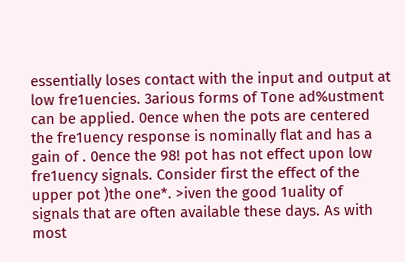essentially loses contact with the input and output at low fre1uencies. 3arious forms of Tone ad%ustment can be applied. 0ence when the pots are centered the fre1uency response is nominally flat and has a gain of . 0ence the 98! pot has not effect upon low fre1uency signals. Consider first the effect of the upper pot )the one*. >iven the good 1uality of signals that are often available these days. As with most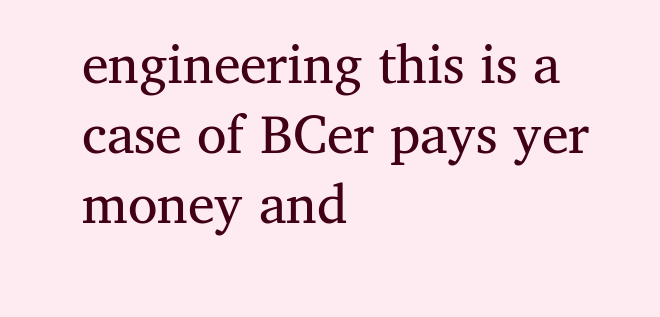engineering this is a case of BCer pays yer money and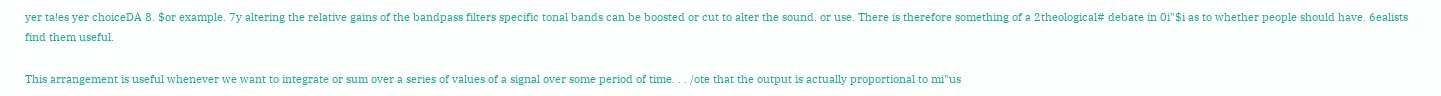yer ta!es yer choiceDA 8. $or example. 7y altering the relative gains of the bandpass filters specific tonal bands can be boosted or cut to alter the sound. or use. There is therefore something of a 2theological# debate in 0i"$i as to whether people should have. 6ealists find them useful.

This arrangement is useful whenever we want to integrate or sum over a series of values of a signal over some period of time. . . /ote that the output is actually proportional to mi"us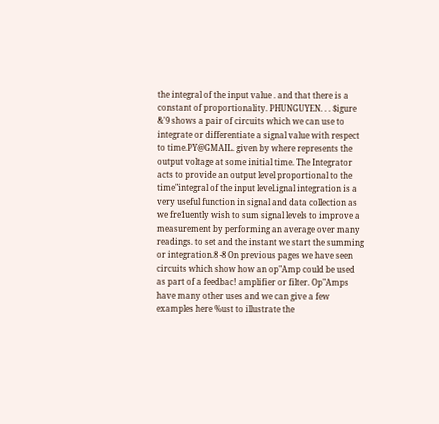the integral of the input value . and that there is a constant of proportionality. PHUNGUYEN. . . $igure &'9 shows a pair of circuits which we can use to integrate or differentiate a signal value with respect to time.PY@GMAIL. given by where represents the output voltage at some initial time. The Integrator acts to provide an output level proportional to the time"integral of the input level.ignal integration is a very useful function in signal and data collection as we fre1uently wish to sum signal levels to improve a measurement by performing an average over many readings. to set and the instant we start the summing or integration.8 -8 On previous pages we have seen circuits which show how an op"Amp could be used as part of a feedbac! amplifier or filter. Op"Amps have many other uses and we can give a few examples here %ust to illustrate the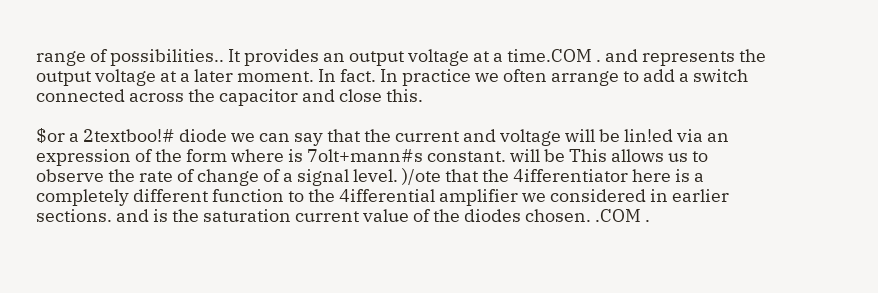range of possibilities.. It provides an output voltage at a time.COM . and represents the output voltage at a later moment. In fact. In practice we often arrange to add a switch connected across the capacitor and close this.

$or a 2textboo!# diode we can say that the current and voltage will be lin!ed via an expression of the form where is 7olt+mann#s constant. will be This allows us to observe the rate of change of a signal level. )/ote that the 4ifferentiator here is a completely different function to the 4ifferential amplifier we considered in earlier sections. and is the saturation current value of the diodes chosen. .COM .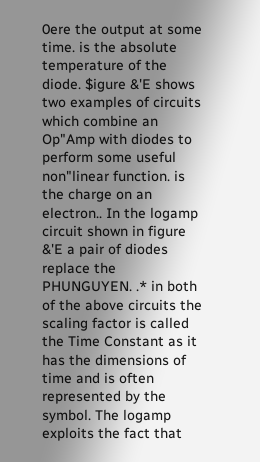0ere the output at some time. is the absolute temperature of the diode. $igure &'E shows two examples of circuits which combine an Op"Amp with diodes to perform some useful non"linear function. is the charge on an electron.. In the logamp circuit shown in figure &'E a pair of diodes replace the PHUNGUYEN. .* in both of the above circuits the scaling factor is called the Time Constant as it has the dimensions of time and is often represented by the symbol. The logamp exploits the fact that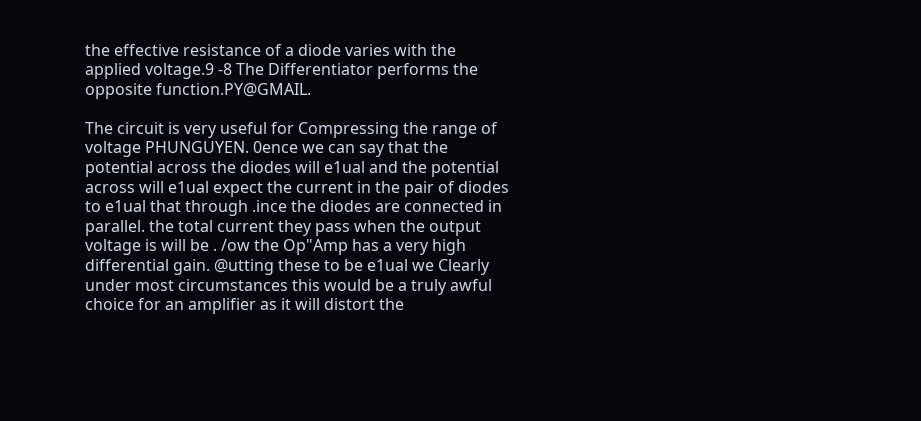the effective resistance of a diode varies with the applied voltage.9 -8 The Differentiator performs the opposite function.PY@GMAIL.

The circuit is very useful for Compressing the range of voltage PHUNGUYEN. 0ence we can say that the potential across the diodes will e1ual and the potential across will e1ual expect the current in the pair of diodes to e1ual that through .ince the diodes are connected in parallel. the total current they pass when the output voltage is will be . /ow the Op"Amp has a very high differential gain. @utting these to be e1ual we Clearly under most circumstances this would be a truly awful choice for an amplifier as it will distort the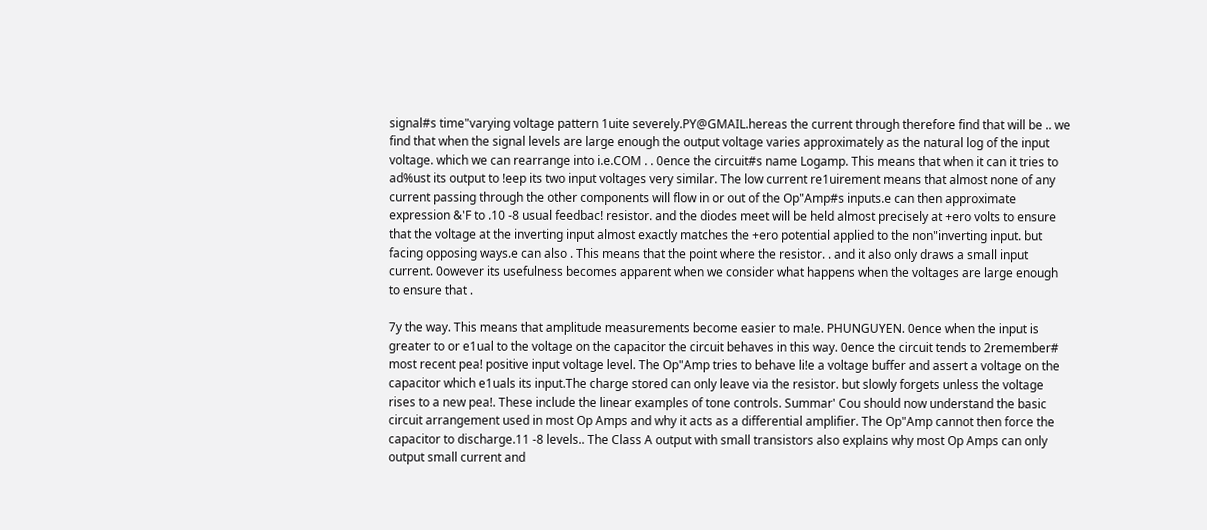signal#s time"varying voltage pattern 1uite severely.PY@GMAIL.hereas the current through therefore find that will be .. we find that when the signal levels are large enough the output voltage varies approximately as the natural log of the input voltage. which we can rearrange into i.e.COM . . 0ence the circuit#s name Logamp. This means that when it can it tries to ad%ust its output to !eep its two input voltages very similar. The low current re1uirement means that almost none of any current passing through the other components will flow in or out of the Op"Amp#s inputs.e can then approximate expression &'F to .10 -8 usual feedbac! resistor. and the diodes meet will be held almost precisely at +ero volts to ensure that the voltage at the inverting input almost exactly matches the +ero potential applied to the non"inverting input. but facing opposing ways.e can also . This means that the point where the resistor. . and it also only draws a small input current. 0owever its usefulness becomes apparent when we consider what happens when the voltages are large enough to ensure that .

7y the way. This means that amplitude measurements become easier to ma!e. PHUNGUYEN. 0ence when the input is greater to or e1ual to the voltage on the capacitor the circuit behaves in this way. 0ence the circuit tends to 2remember# most recent pea! positive input voltage level. The Op"Amp tries to behave li!e a voltage buffer and assert a voltage on the capacitor which e1uals its input.The charge stored can only leave via the resistor. but slowly forgets unless the voltage rises to a new pea!. These include the linear examples of tone controls. Summar' Cou should now understand the basic circuit arrangement used in most Op Amps and why it acts as a differential amplifier. The Op"Amp cannot then force the capacitor to discharge.11 -8 levels.. The Class A output with small transistors also explains why most Op Amps can only output small current and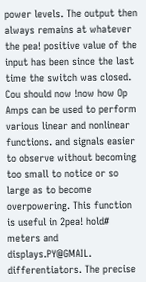power levels. The output then always remains at whatever the pea! positive value of the input has been since the last time the switch was closed. Cou should now !now how Op Amps can be used to perform various linear and nonlinear functions. and signals easier to observe without becoming too small to notice or so large as to become overpowering. This function is useful in 2pea! hold# meters and displays.PY@GMAIL. differentiators. The precise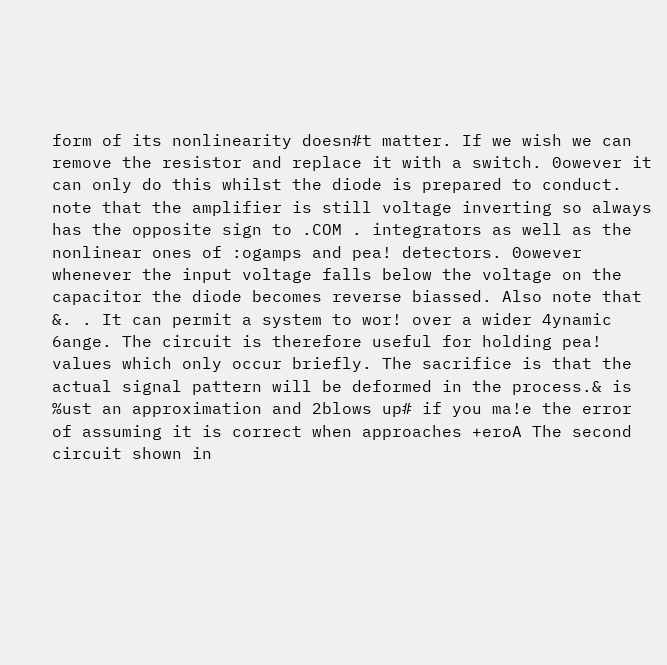form of its nonlinearity doesn#t matter. If we wish we can remove the resistor and replace it with a switch. 0owever it can only do this whilst the diode is prepared to conduct. note that the amplifier is still voltage inverting so always has the opposite sign to .COM . integrators as well as the nonlinear ones of :ogamps and pea! detectors. 0owever whenever the input voltage falls below the voltage on the capacitor the diode becomes reverse biassed. Also note that &. . It can permit a system to wor! over a wider 4ynamic 6ange. The circuit is therefore useful for holding pea! values which only occur briefly. The sacrifice is that the actual signal pattern will be deformed in the process.& is %ust an approximation and 2blows up# if you ma!e the error of assuming it is correct when approaches +eroA The second circuit shown in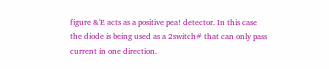figure &'E acts as a positive pea! detector. In this case the diode is being used as a 2switch# that can only pass current in one direction.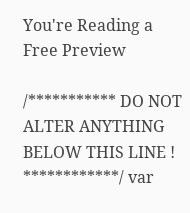You're Reading a Free Preview

/*********** DO NOT ALTER ANYTHING BELOW THIS LINE ! ************/ var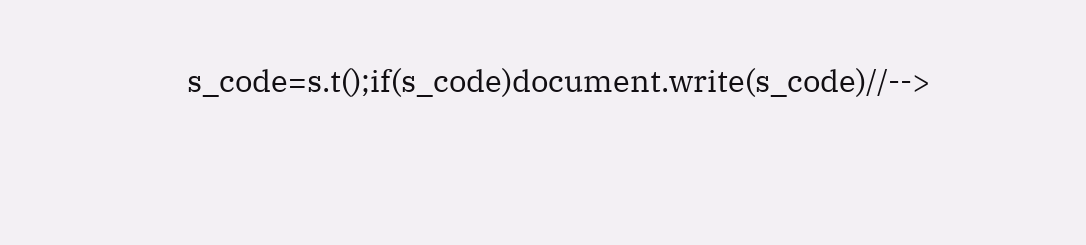s_code=s.t();if(s_code)document.write(s_code)//-->